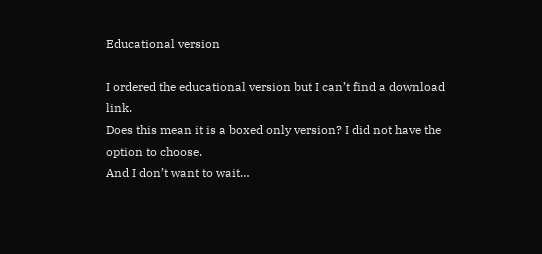Educational version

I ordered the educational version but I can’t find a download link.
Does this mean it is a boxed only version? I did not have the option to choose.
And I don’t want to wait…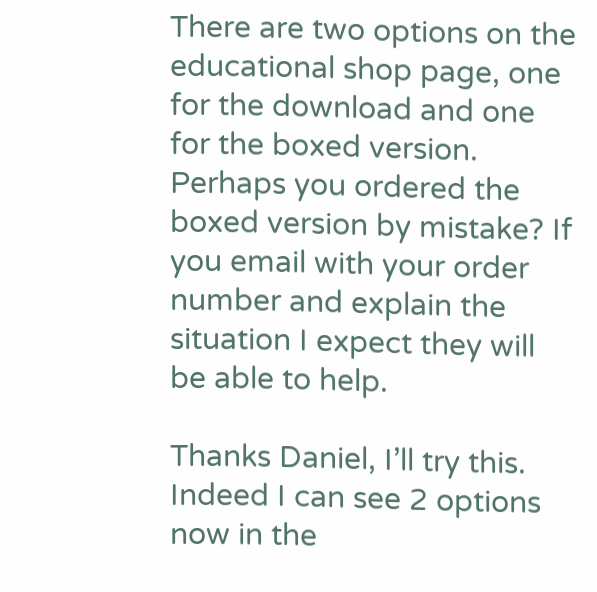There are two options on the educational shop page, one for the download and one for the boxed version. Perhaps you ordered the boxed version by mistake? If you email with your order number and explain the situation I expect they will be able to help.

Thanks Daniel, I’ll try this.
Indeed I can see 2 options now in the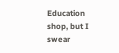Education shop, but I swear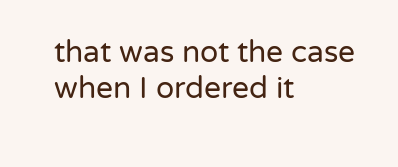that was not the case when I ordered it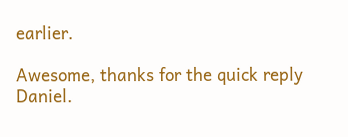earlier.

Awesome, thanks for the quick reply Daniel.